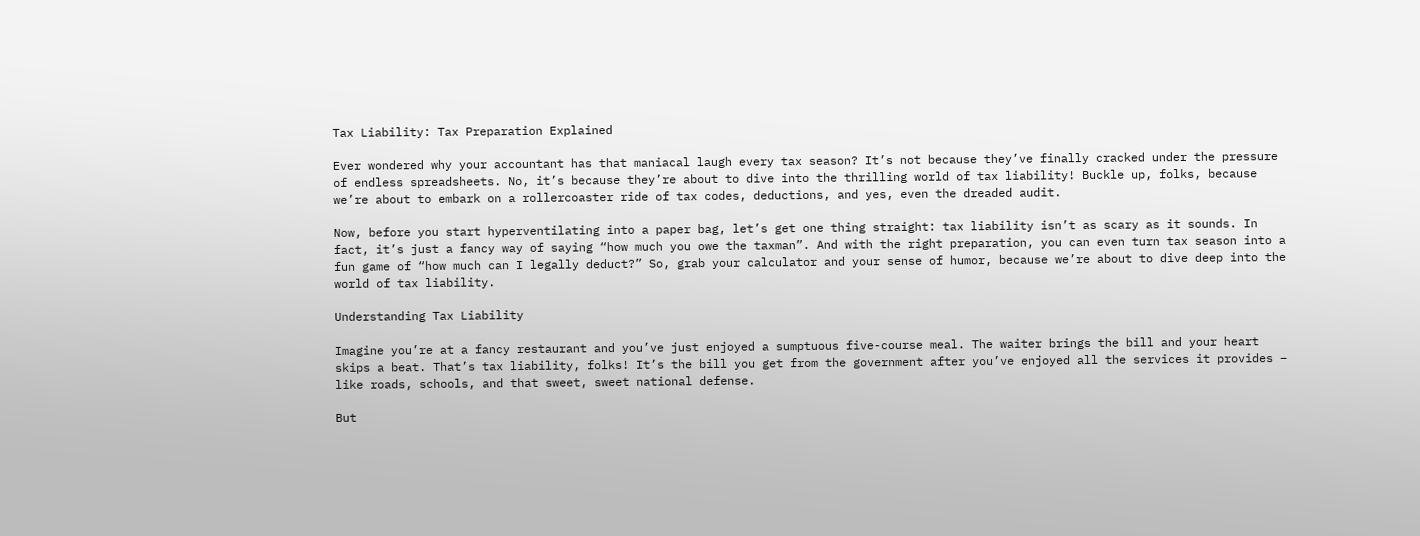Tax Liability: Tax Preparation Explained

Ever wondered why your accountant has that maniacal laugh every tax season? It’s not because they’ve finally cracked under the pressure of endless spreadsheets. No, it’s because they’re about to dive into the thrilling world of tax liability! Buckle up, folks, because we’re about to embark on a rollercoaster ride of tax codes, deductions, and yes, even the dreaded audit.

Now, before you start hyperventilating into a paper bag, let’s get one thing straight: tax liability isn’t as scary as it sounds. In fact, it’s just a fancy way of saying “how much you owe the taxman”. And with the right preparation, you can even turn tax season into a fun game of “how much can I legally deduct?” So, grab your calculator and your sense of humor, because we’re about to dive deep into the world of tax liability.

Understanding Tax Liability

Imagine you’re at a fancy restaurant and you’ve just enjoyed a sumptuous five-course meal. The waiter brings the bill and your heart skips a beat. That’s tax liability, folks! It’s the bill you get from the government after you’ve enjoyed all the services it provides – like roads, schools, and that sweet, sweet national defense.

But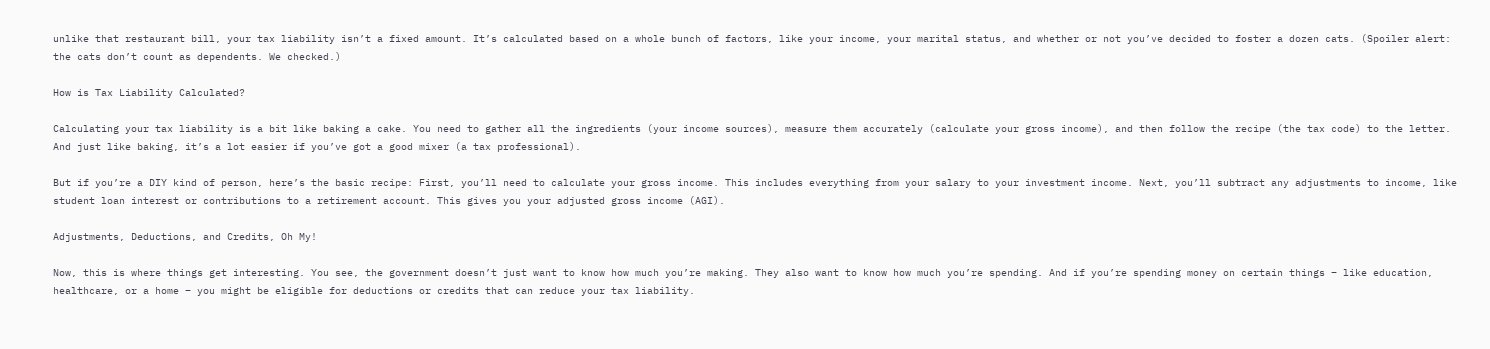unlike that restaurant bill, your tax liability isn’t a fixed amount. It’s calculated based on a whole bunch of factors, like your income, your marital status, and whether or not you’ve decided to foster a dozen cats. (Spoiler alert: the cats don’t count as dependents. We checked.)

How is Tax Liability Calculated?

Calculating your tax liability is a bit like baking a cake. You need to gather all the ingredients (your income sources), measure them accurately (calculate your gross income), and then follow the recipe (the tax code) to the letter. And just like baking, it’s a lot easier if you’ve got a good mixer (a tax professional).

But if you’re a DIY kind of person, here’s the basic recipe: First, you’ll need to calculate your gross income. This includes everything from your salary to your investment income. Next, you’ll subtract any adjustments to income, like student loan interest or contributions to a retirement account. This gives you your adjusted gross income (AGI).

Adjustments, Deductions, and Credits, Oh My!

Now, this is where things get interesting. You see, the government doesn’t just want to know how much you’re making. They also want to know how much you’re spending. And if you’re spending money on certain things – like education, healthcare, or a home – you might be eligible for deductions or credits that can reduce your tax liability.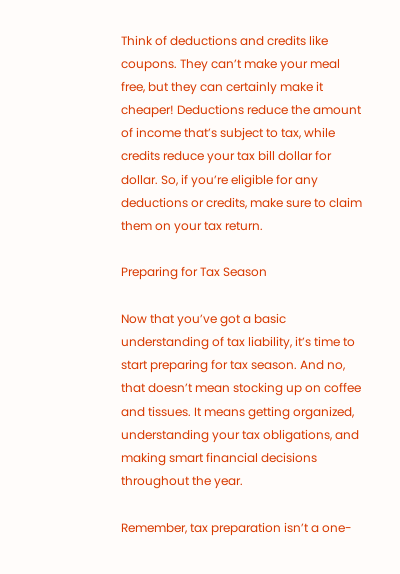Think of deductions and credits like coupons. They can’t make your meal free, but they can certainly make it cheaper! Deductions reduce the amount of income that’s subject to tax, while credits reduce your tax bill dollar for dollar. So, if you’re eligible for any deductions or credits, make sure to claim them on your tax return.

Preparing for Tax Season

Now that you’ve got a basic understanding of tax liability, it’s time to start preparing for tax season. And no, that doesn’t mean stocking up on coffee and tissues. It means getting organized, understanding your tax obligations, and making smart financial decisions throughout the year.

Remember, tax preparation isn’t a one-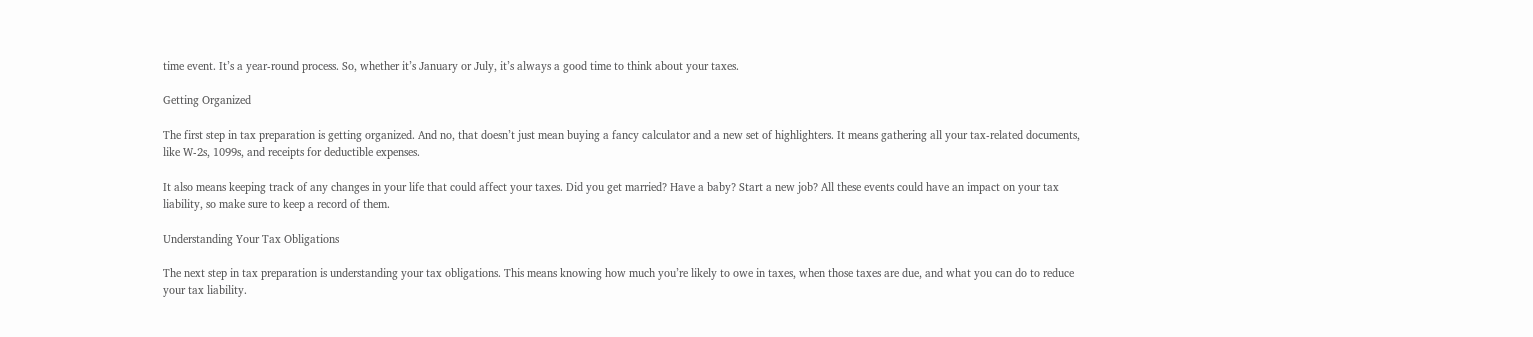time event. It’s a year-round process. So, whether it’s January or July, it’s always a good time to think about your taxes.

Getting Organized

The first step in tax preparation is getting organized. And no, that doesn’t just mean buying a fancy calculator and a new set of highlighters. It means gathering all your tax-related documents, like W-2s, 1099s, and receipts for deductible expenses.

It also means keeping track of any changes in your life that could affect your taxes. Did you get married? Have a baby? Start a new job? All these events could have an impact on your tax liability, so make sure to keep a record of them.

Understanding Your Tax Obligations

The next step in tax preparation is understanding your tax obligations. This means knowing how much you’re likely to owe in taxes, when those taxes are due, and what you can do to reduce your tax liability.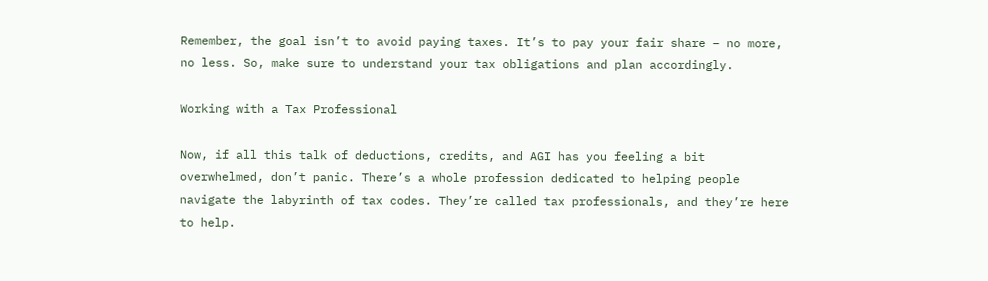Remember, the goal isn’t to avoid paying taxes. It’s to pay your fair share – no more, no less. So, make sure to understand your tax obligations and plan accordingly.

Working with a Tax Professional

Now, if all this talk of deductions, credits, and AGI has you feeling a bit overwhelmed, don’t panic. There’s a whole profession dedicated to helping people navigate the labyrinth of tax codes. They’re called tax professionals, and they’re here to help.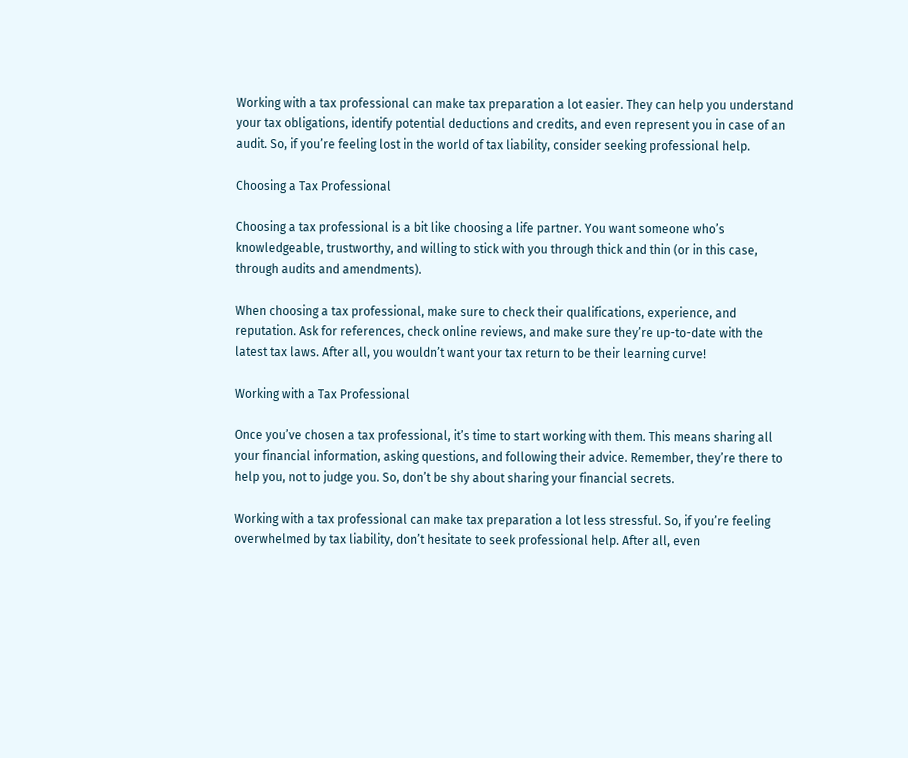Working with a tax professional can make tax preparation a lot easier. They can help you understand your tax obligations, identify potential deductions and credits, and even represent you in case of an audit. So, if you’re feeling lost in the world of tax liability, consider seeking professional help.

Choosing a Tax Professional

Choosing a tax professional is a bit like choosing a life partner. You want someone who’s knowledgeable, trustworthy, and willing to stick with you through thick and thin (or in this case, through audits and amendments).

When choosing a tax professional, make sure to check their qualifications, experience, and reputation. Ask for references, check online reviews, and make sure they’re up-to-date with the latest tax laws. After all, you wouldn’t want your tax return to be their learning curve!

Working with a Tax Professional

Once you’ve chosen a tax professional, it’s time to start working with them. This means sharing all your financial information, asking questions, and following their advice. Remember, they’re there to help you, not to judge you. So, don’t be shy about sharing your financial secrets.

Working with a tax professional can make tax preparation a lot less stressful. So, if you’re feeling overwhelmed by tax liability, don’t hesitate to seek professional help. After all, even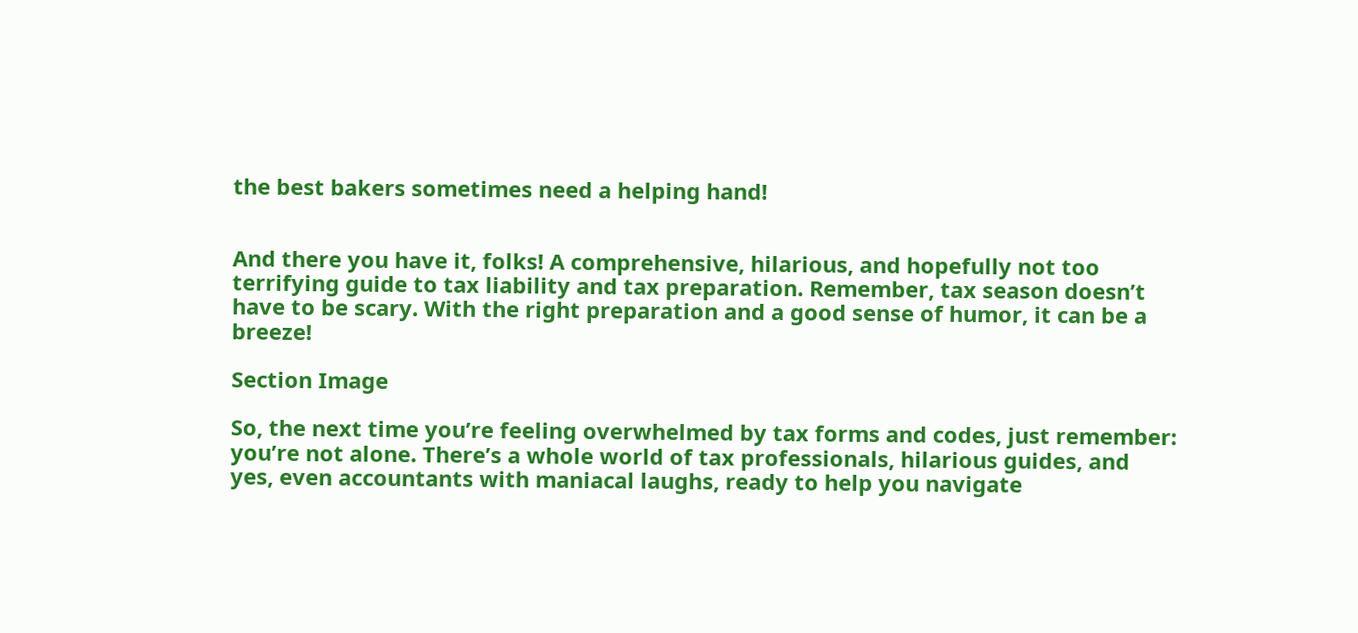the best bakers sometimes need a helping hand!


And there you have it, folks! A comprehensive, hilarious, and hopefully not too terrifying guide to tax liability and tax preparation. Remember, tax season doesn’t have to be scary. With the right preparation and a good sense of humor, it can be a breeze!

Section Image

So, the next time you’re feeling overwhelmed by tax forms and codes, just remember: you’re not alone. There’s a whole world of tax professionals, hilarious guides, and yes, even accountants with maniacal laughs, ready to help you navigate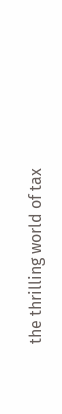the thrilling world of tax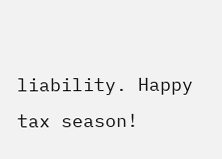liability. Happy tax season!